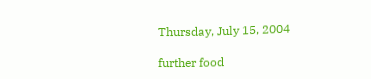Thursday, July 15, 2004

further food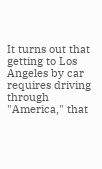It turns out that getting to Los Angeles by car requires driving through "America," that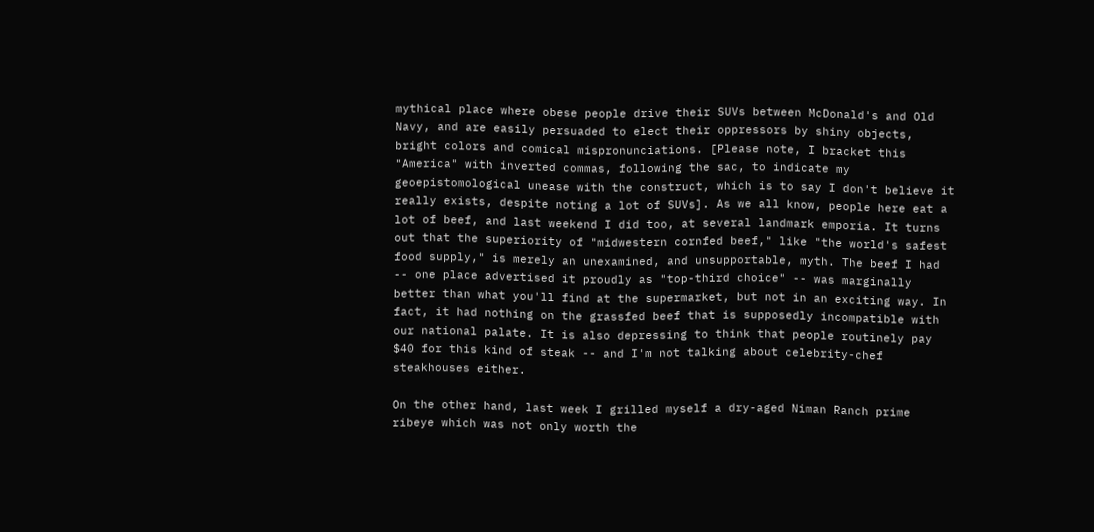mythical place where obese people drive their SUVs between McDonald's and Old Navy, and are easily persuaded to elect their oppressors by shiny objects, bright colors and comical mispronunciations. [Please note, I bracket this "America" with inverted commas, following the sac, to indicate my geoepistomological unease with the construct, which is to say I don't believe it really exists, despite noting a lot of SUVs]. As we all know, people here eat a lot of beef, and last weekend I did too, at several landmark emporia. It turns out that the superiority of "midwestern cornfed beef," like "the world's safest food supply," is merely an unexamined, and unsupportable, myth. The beef I had -- one place advertised it proudly as "top-third choice" -- was marginally better than what you'll find at the supermarket, but not in an exciting way. In fact, it had nothing on the grassfed beef that is supposedly incompatible with our national palate. It is also depressing to think that people routinely pay $40 for this kind of steak -- and I'm not talking about celebrity-chef steakhouses either.

On the other hand, last week I grilled myself a dry-aged Niman Ranch prime ribeye which was not only worth the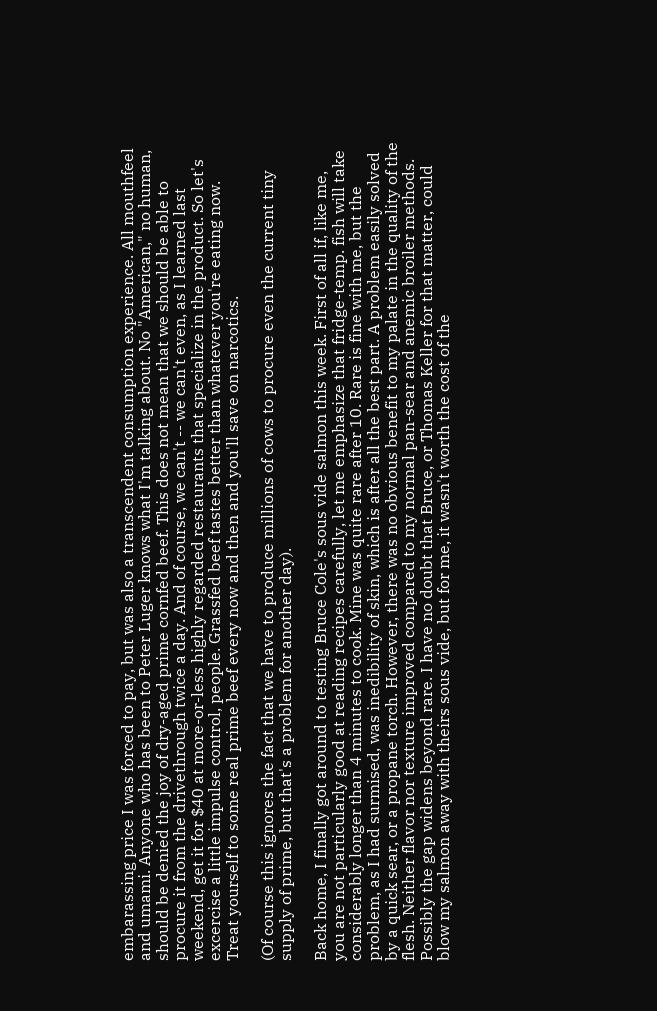embarassing price I was forced to pay, but was also a transcendent consumption experience. All mouthfeel and umami. Anyone who has been to Peter Luger knows what I'm talking about. No "American," no human, should be denied the joy of dry-aged prime cornfed beef. This does not mean that we should be able to procure it from the drivethrough twice a day. And of course, we can't -- we can't even, as I learned last weekend, get it for $40 at more-or-less highly regarded restaurants that specialize in the product. So let's excercise a little impulse control, people. Grassfed beef tastes better than whatever you're eating now. Treat yourself to some real prime beef every now and then and you'll save on narcotics.

(Of course this ignores the fact that we have to produce millions of cows to procure even the current tiny supply of prime, but that's a problem for another day).

Back home, I finally got around to testing Bruce Cole's sous vide salmon this week. First of all if, like me, you are not particularly good at reading recipes carefully, let me emphasize that fridge-temp. fish will take considerably longer than 4 minutes to cook. Mine was quite rare after 10. Rare is fine with me, but the problem, as I had surmised, was inedibility of skin, which is after all the best part. A problem easily solved by a quick sear, or a propane torch. However, there was no obvious benefit to my palate in the quality of the flesh. Neither flavor nor texture improved compared to my normal pan-sear and anemic broiler methods. Possibly the gap widens beyond rare. I have no doubt that Bruce, or Thomas Keller for that matter, could blow my salmon away with theirs sous vide, but for me, it wasn't worth the cost of the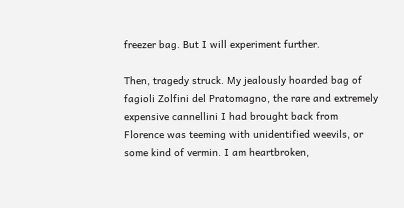freezer bag. But I will experiment further.

Then, tragedy struck. My jealously hoarded bag of fagioli Zolfini del Pratomagno, the rare and extremely expensive cannellini I had brought back from Florence was teeming with unidentified weevils, or some kind of vermin. I am heartbroken,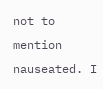not to mention nauseated. I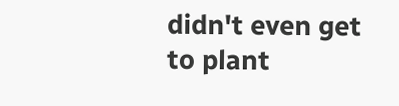didn't even get to plant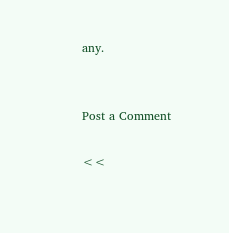any.


Post a Comment

<<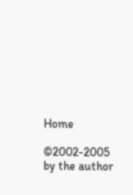Home

©2002-2005 by the author